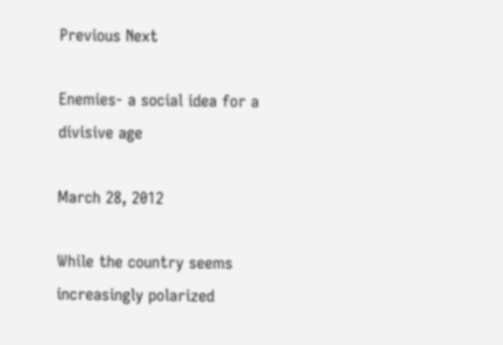Previous Next

Enemies- a social idea for a divisive age

March 28, 2012

While the country seems increasingly polarized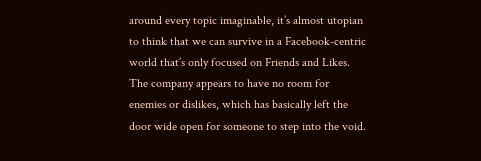around every topic imaginable, it’s almost utopian to think that we can survive in a Facebook-centric world that’s only focused on Friends and Likes. The company appears to have no room for enemies or dislikes, which has basically left the door wide open for someone to step into the void.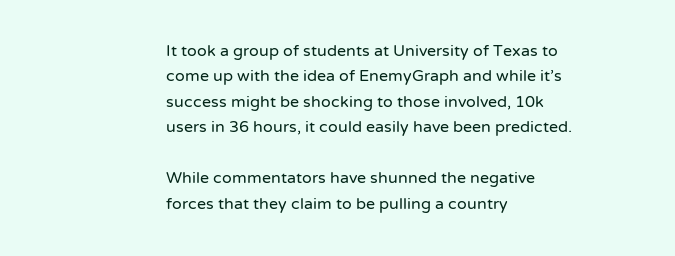It took a group of students at University of Texas to come up with the idea of EnemyGraph and while it’s success might be shocking to those involved, 10k users in 36 hours, it could easily have been predicted.

While commentators have shunned the negative forces that they claim to be pulling a country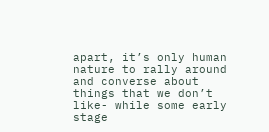apart, it’s only human nature to rally around and converse about things that we don’t like- while some early stage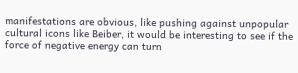manifestations are obvious, like pushing against unpopular cultural icons like Beiber, it would be interesting to see if the force of negative energy can turn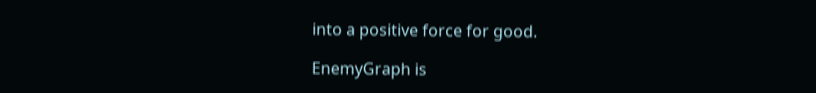into a positive force for good.

EnemyGraph is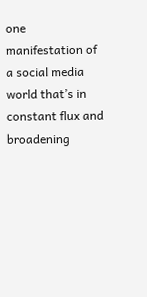one manifestation of a social media world that’s in constant flux and broadening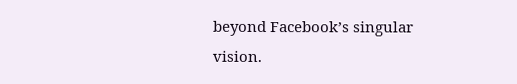beyond Facebook’s singular vision.